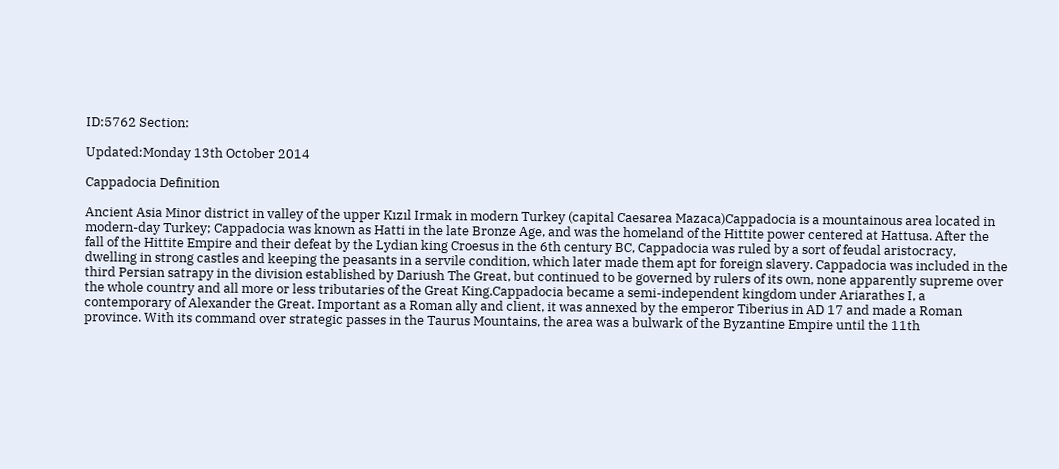ID:5762 Section:

Updated:Monday 13th October 2014

Cappadocia Definition

Ancient Asia Minor district in valley of the upper Kızıl Irmak in modern Turkey (capital Caesarea Mazaca)Cappadocia is a mountainous area located in modern-day Turkey; Cappadocia was known as Hatti in the late Bronze Age, and was the homeland of the Hittite power centered at Hattusa. After the fall of the Hittite Empire and their defeat by the Lydian king Croesus in the 6th century BC, Cappadocia was ruled by a sort of feudal aristocracy, dwelling in strong castles and keeping the peasants in a servile condition, which later made them apt for foreign slavery. Cappadocia was included in the third Persian satrapy in the division established by Dariush The Great, but continued to be governed by rulers of its own, none apparently supreme over the whole country and all more or less tributaries of the Great King.Cappadocia became a semi-independent kingdom under Ariarathes I, a contemporary of Alexander the Great. Important as a Roman ally and client, it was annexed by the emperor Tiberius in AD 17 and made a Roman province. With its command over strategic passes in the Taurus Mountains, the area was a bulwark of the Byzantine Empire until the 11th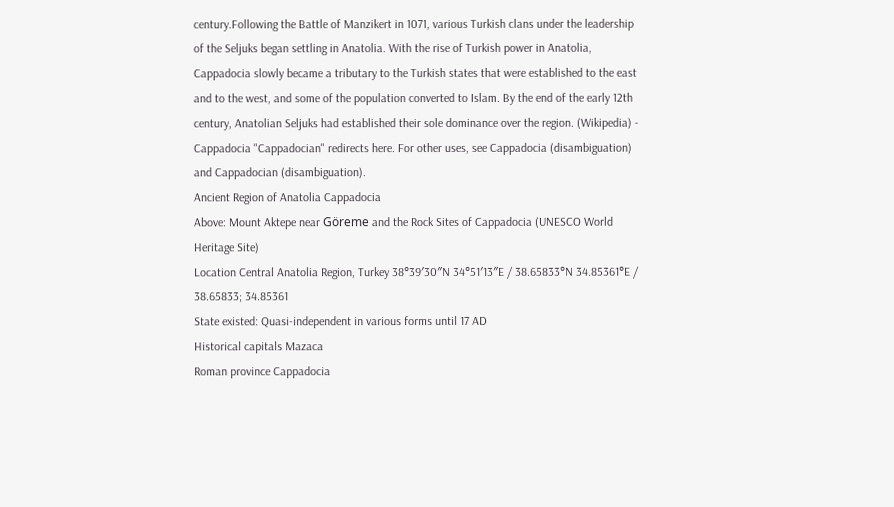century.Following the Battle of Manzikert in 1071, various Turkish clans under the leadership of the Seljuks began settling in Anatolia. With the rise of Turkish power in Anatolia, Cappadocia slowly became a tributary to the Turkish states that were established to the east and to the west, and some of the population converted to Islam. By the end of the early 12th century, Anatolian Seljuks had established their sole dominance over the region. (Wikipedia) - Cappadocia "Cappadocian" redirects here. For other uses, see Cappadocia (disambiguation) and Cappadocian (disambiguation).
Ancient Region of Anatolia Cappadocia
Above: Mount Aktepe near Göreme and the Rock Sites of Cappadocia (UNESCO World Heritage Site)
Location Central Anatolia Region, Turkey 38°39′30″N 34°51′13″E / 38.65833°N 34.85361°E / 38.65833; 34.85361
State existed: Quasi-independent in various forms until 17 AD
Historical capitals Mazaca
Roman province Cappadocia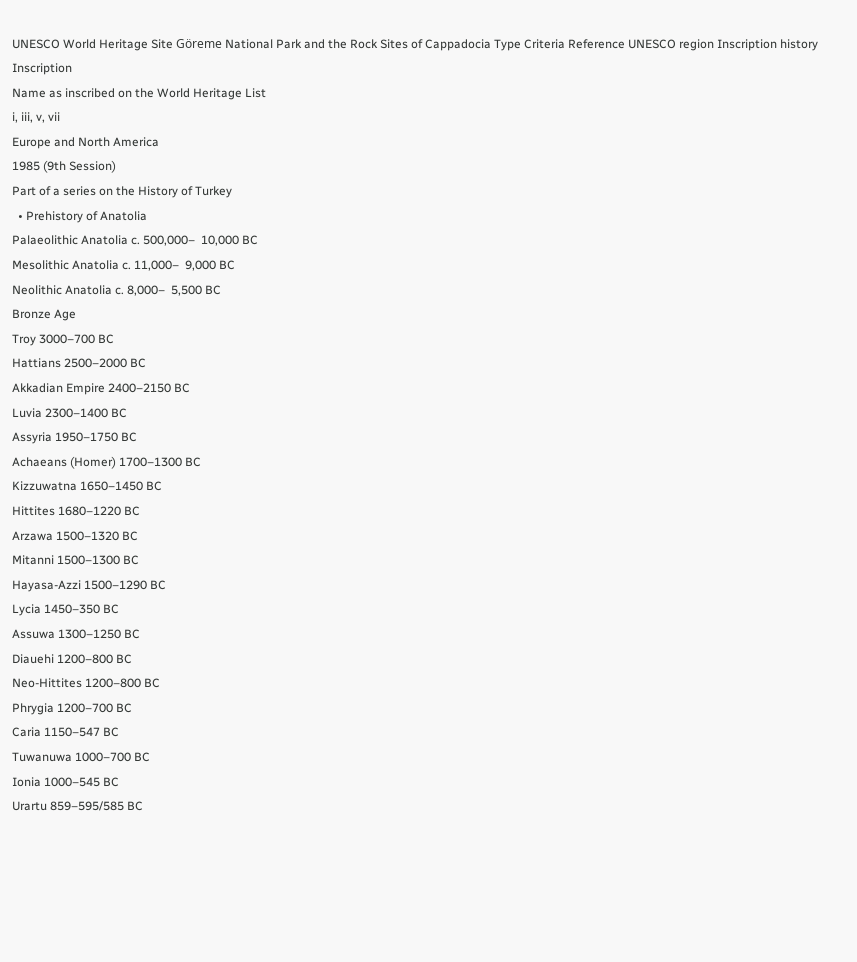UNESCO World Heritage Site Göreme National Park and the Rock Sites of Cappadocia Type Criteria Reference UNESCO region Inscription history Inscription
Name as inscribed on the World Heritage List
i, iii, v, vii
Europe and North America
1985 (9th Session)
Part of a series on the History of Turkey
  • Prehistory of Anatolia
Palaeolithic Anatolia c. 500,000–  10,000 BC
Mesolithic Anatolia c. 11,000–  9,000 BC
Neolithic Anatolia c. 8,000–  5,500 BC
Bronze Age
Troy 3000–700 BC
Hattians 2500–2000 BC
Akkadian Empire 2400–2150 BC
Luvia 2300–1400 BC
Assyria 1950–1750 BC
Achaeans (Homer) 1700–1300 BC
Kizzuwatna 1650–1450 BC
Hittites 1680–1220 BC
Arzawa 1500–1320 BC
Mitanni 1500–1300 BC
Hayasa-Azzi 1500–1290 BC
Lycia 1450–350 BC
Assuwa 1300–1250 BC
Diauehi 1200–800 BC
Neo-Hittites 1200–800 BC
Phrygia 1200–700 BC
Caria 1150–547 BC
Tuwanuwa 1000–700 BC
Ionia 1000–545 BC
Urartu 859–595/585 BC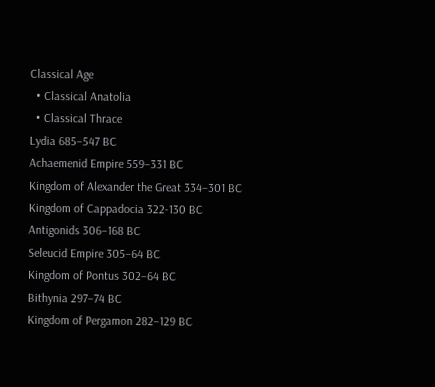Classical Age
  • Classical Anatolia
  • Classical Thrace
Lydia 685–547 BC
Achaemenid Empire 559–331 BC
Kingdom of Alexander the Great 334–301 BC
Kingdom of Cappadocia 322-130 BC
Antigonids 306–168 BC
Seleucid Empire 305–64 BC
Kingdom of Pontus 302–64 BC
Bithynia 297–74 BC
Kingdom of Pergamon 282–129 BC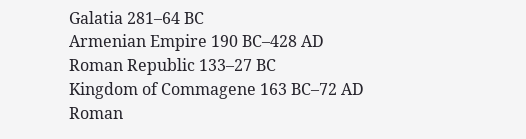Galatia 281–64 BC
Armenian Empire 190 BC–428 AD
Roman Republic 133–27 BC
Kingdom of Commagene 163 BC–72 AD
Roman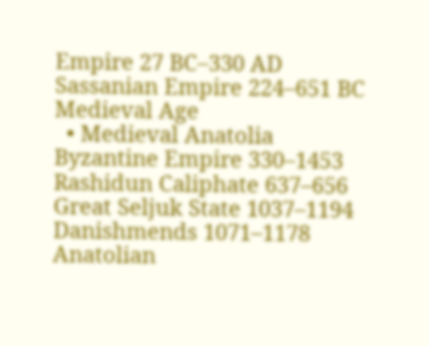Empire 27 BC–330 AD
Sassanian Empire 224–651 BC
Medieval Age
  • Medieval Anatolia
Byzantine Empire 330–1453
Rashidun Caliphate 637–656
Great Seljuk State 1037–1194
Danishmends 1071–1178
Anatolian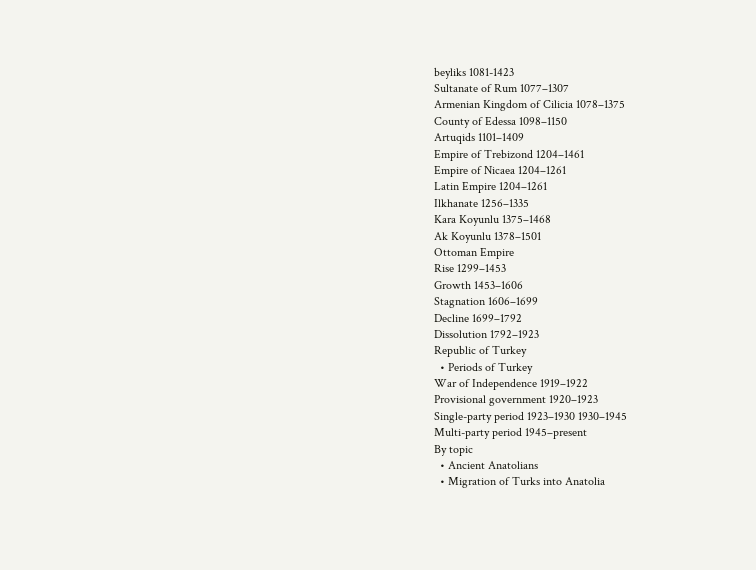beyliks 1081-1423
Sultanate of Rum 1077–1307
Armenian Kingdom of Cilicia 1078–1375
County of Edessa 1098–1150
Artuqids 1101–1409
Empire of Trebizond 1204–1461
Empire of Nicaea 1204–1261
Latin Empire 1204–1261
Ilkhanate 1256–1335
Kara Koyunlu 1375–1468
Ak Koyunlu 1378–1501
Ottoman Empire
Rise 1299–1453
Growth 1453–1606
Stagnation 1606–1699
Decline 1699–1792
Dissolution 1792–1923
Republic of Turkey
  • Periods of Turkey
War of Independence 1919–1922
Provisional government 1920–1923
Single-party period 1923–1930 1930–1945
Multi-party period 1945–present
By topic
  • Ancient Anatolians
  • Migration of Turks into Anatolia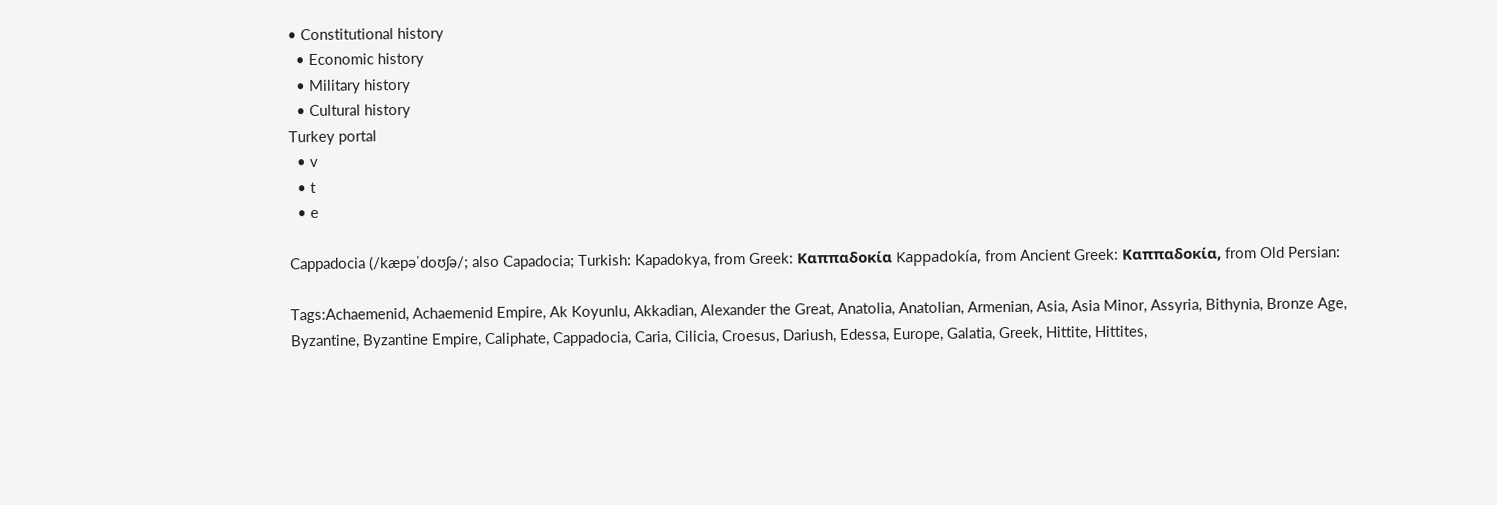• Constitutional history
  • Economic history
  • Military history
  • Cultural history
Turkey portal
  • v
  • t
  • e

Cappadocia (/kæpəˈdoʊʃə/; also Capadocia; Turkish: Kapadokya, from Greek: Καππαδοκία Kappadokía, from Ancient Greek: Καππαδοκία, from Old Persian:

Tags:Achaemenid, Achaemenid Empire, Ak Koyunlu, Akkadian, Alexander the Great, Anatolia, Anatolian, Armenian, Asia, Asia Minor, Assyria, Bithynia, Bronze Age, Byzantine, Byzantine Empire, Caliphate, Cappadocia, Caria, Cilicia, Croesus, Dariush, Edessa, Europe, Galatia, Greek, Hittite, Hittites,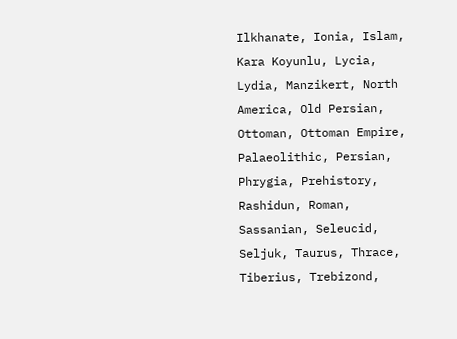Ilkhanate, Ionia, Islam, Kara Koyunlu, Lycia, Lydia, Manzikert, North America, Old Persian, Ottoman, Ottoman Empire, Palaeolithic, Persian, Phrygia, Prehistory, Rashidun, Roman, Sassanian, Seleucid, Seljuk, Taurus, Thrace, Tiberius, Trebizond,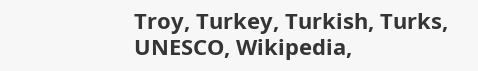Troy, Turkey, Turkish, Turks, UNESCO, Wikipedia,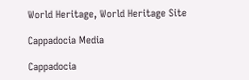World Heritage, World Heritage Site

Cappadocia Media

Cappadocia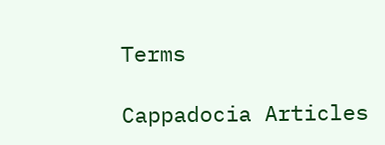Terms

Cappadocia Articles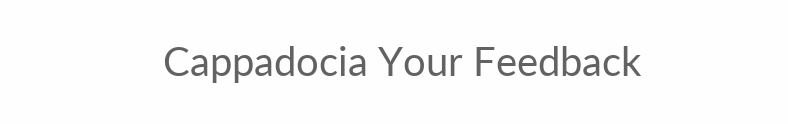Cappadocia Your Feedback